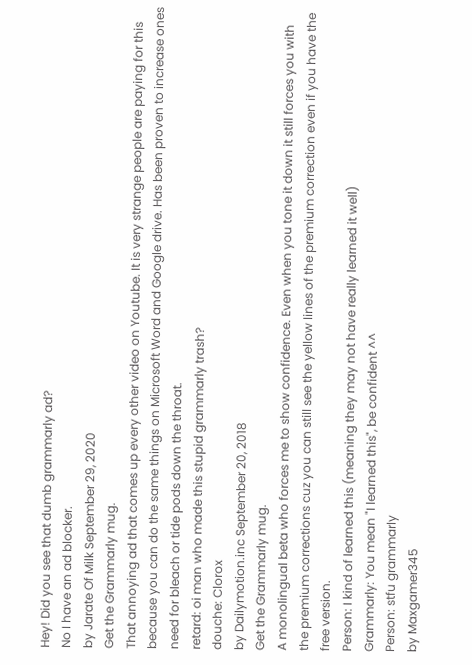Hey! Did you see that dumb grammarly ad?
No I have an ad blocker.
by Jarate Of Milk September 29, 2020
Get the Grammarly mug.
That annoying ad that comes up every other video on Youtube. It is very strange people are paying for this because you can do the same things on Microsoft Word and Google drive. Has been proven to increase ones need for bleach or tide pods down the throat.
retard: oi man who made this stupid grammarly trash?
douche: Clorox
by Dailymotion.inc September 20, 2018
Get the Grammarly mug.
A monolingual beta who forces me to show confidence. Even when you tone it down it still forces you with the premium corrections cuz you can still see the yellow lines of the premium correction even if you have the free version.
Person: I kind of learned this (meaning they may not have really learned it well)
Grammarly: You mean "I learned this", be confident ^^
Person: stfu grammarly
by Maxgamer345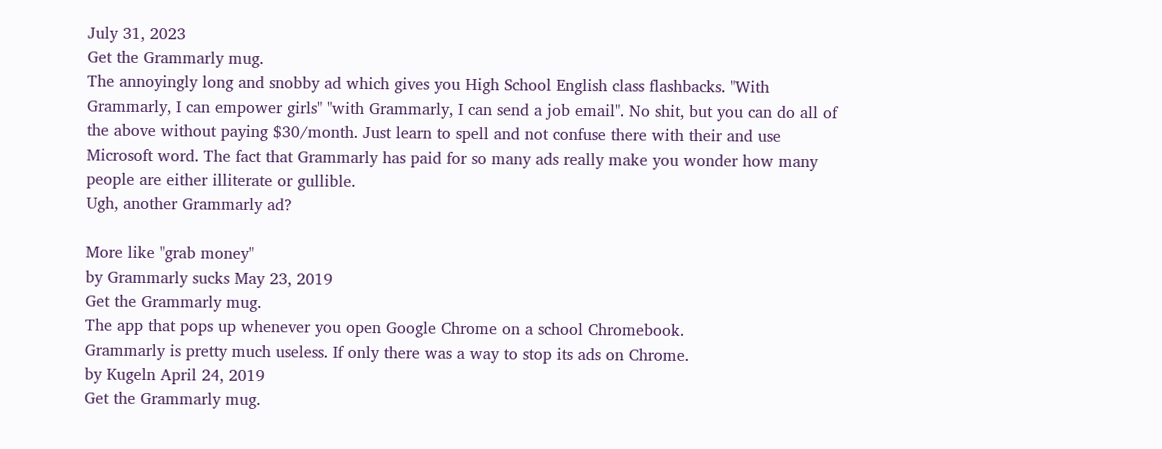July 31, 2023
Get the Grammarly mug.
The annoyingly long and snobby ad which gives you High School English class flashbacks. "With Grammarly, I can empower girls" "with Grammarly, I can send a job email". No shit, but you can do all of the above without paying $30/month. Just learn to spell and not confuse there with their and use Microsoft word. The fact that Grammarly has paid for so many ads really make you wonder how many people are either illiterate or gullible.
Ugh, another Grammarly ad?

More like "grab money"
by Grammarly sucks May 23, 2019
Get the Grammarly mug.
The app that pops up whenever you open Google Chrome on a school Chromebook.
Grammarly is pretty much useless. If only there was a way to stop its ads on Chrome.
by Kugeln April 24, 2019
Get the Grammarly mug.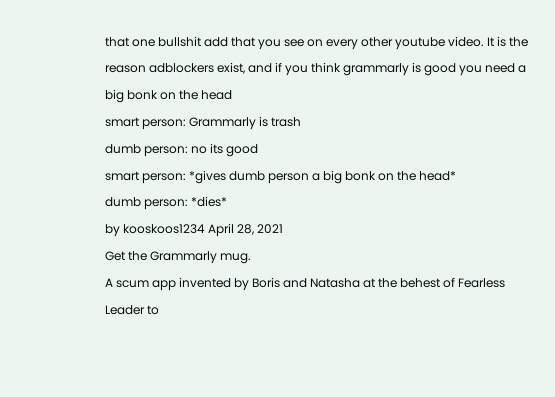that one bullshit add that you see on every other youtube video. It is the reason adblockers exist, and if you think grammarly is good you need a big bonk on the head
smart person: Grammarly is trash
dumb person: no its good
smart person: *gives dumb person a big bonk on the head*
dumb person: *dies*
by kooskoos1234 April 28, 2021
Get the Grammarly mug.
A scum app invented by Boris and Natasha at the behest of Fearless Leader to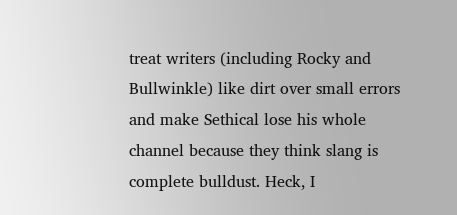treat writers (including Rocky and Bullwinkle) like dirt over small errors and make Sethical lose his whole channel because they think slang is complete bulldust. Heck, I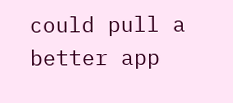could pull a better app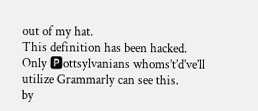out of my hat.
This definition has been hacked. Only 🅿ottsylvanians whoms’t’d’ve’ll utilize Grammarly can see this.
by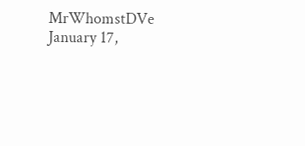MrWhomstDVe January 17,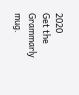2020
Get the Grammarly mug.